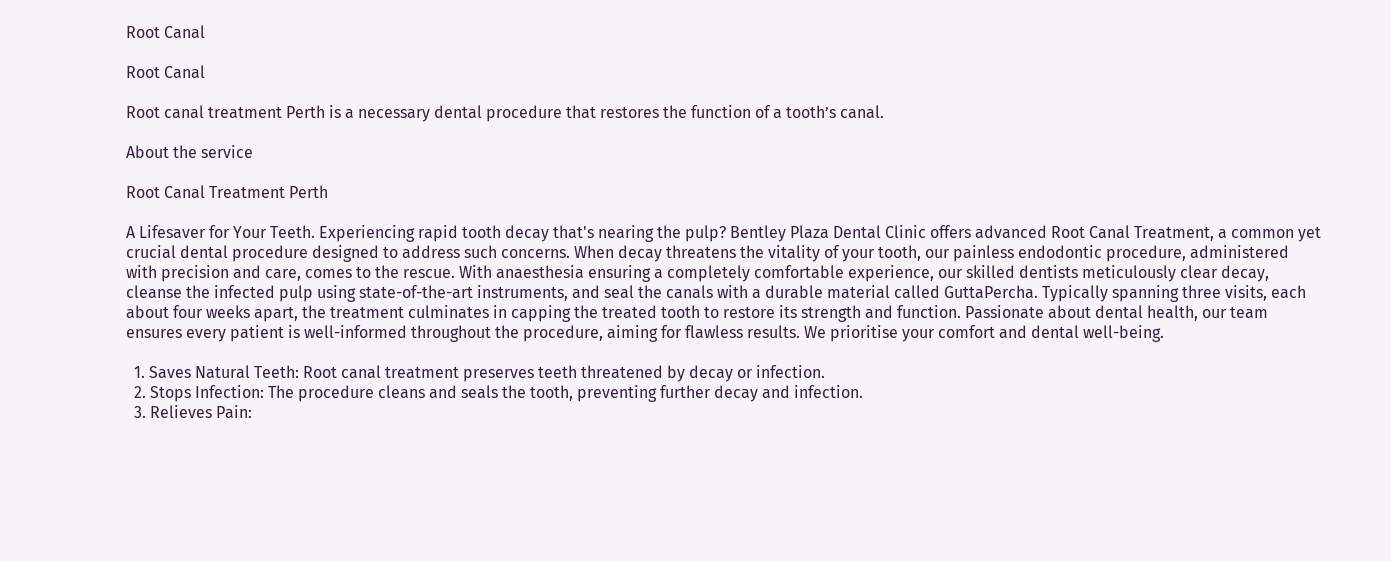Root Canal

Root Canal

Root canal treatment Perth is a necessary dental procedure that restores the function of a tooth’s canal.

About the service

Root Canal Treatment Perth

A Lifesaver for Your Teeth. Experiencing rapid tooth decay that's nearing the pulp? Bentley Plaza Dental Clinic offers advanced Root Canal Treatment, a common yet crucial dental procedure designed to address such concerns. When decay threatens the vitality of your tooth, our painless endodontic procedure, administered with precision and care, comes to the rescue. With anaesthesia ensuring a completely comfortable experience, our skilled dentists meticulously clear decay, cleanse the infected pulp using state-of-the-art instruments, and seal the canals with a durable material called GuttaPercha. Typically spanning three visits, each about four weeks apart, the treatment culminates in capping the treated tooth to restore its strength and function. Passionate about dental health, our team ensures every patient is well-informed throughout the procedure, aiming for flawless results. We prioritise your comfort and dental well-being.

  1. Saves Natural Teeth: Root canal treatment preserves teeth threatened by decay or infection.
  2. Stops Infection: The procedure cleans and seals the tooth, preventing further decay and infection.
  3. Relieves Pain: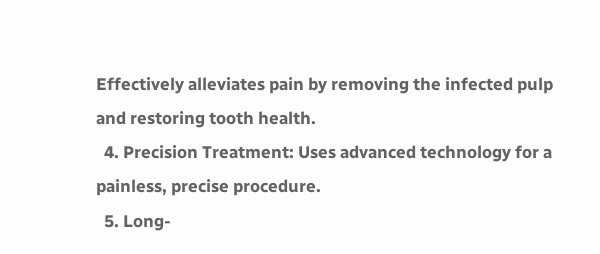Effectively alleviates pain by removing the infected pulp and restoring tooth health.
  4. Precision Treatment: Uses advanced technology for a painless, precise procedure.
  5. Long-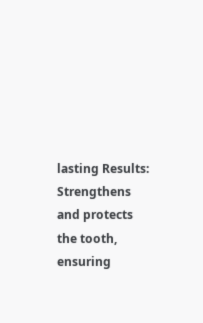lasting Results: Strengthens and protects the tooth, ensuring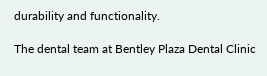durability and functionality.

The dental team at Bentley Plaza Dental Clinic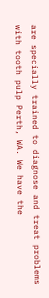are specially trained to diagnose and treat problems with tooth pulp Perth, WA. We have the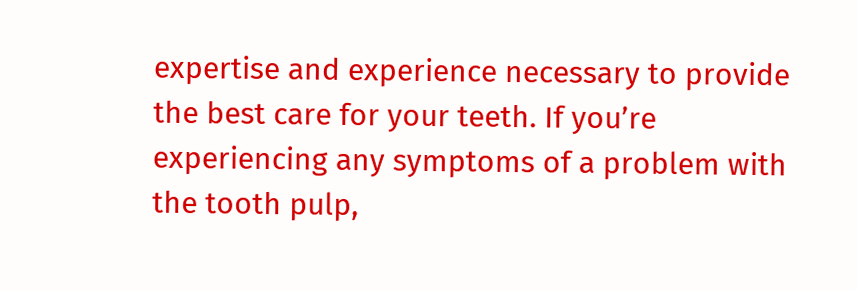expertise and experience necessary to provide the best care for your teeth. If you’re experiencing any symptoms of a problem with the tooth pulp,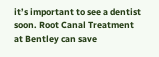it’s important to see a dentist soon. Root Canal Treatment at Bentley can save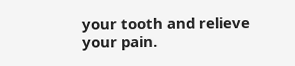your tooth and relieve your pain.